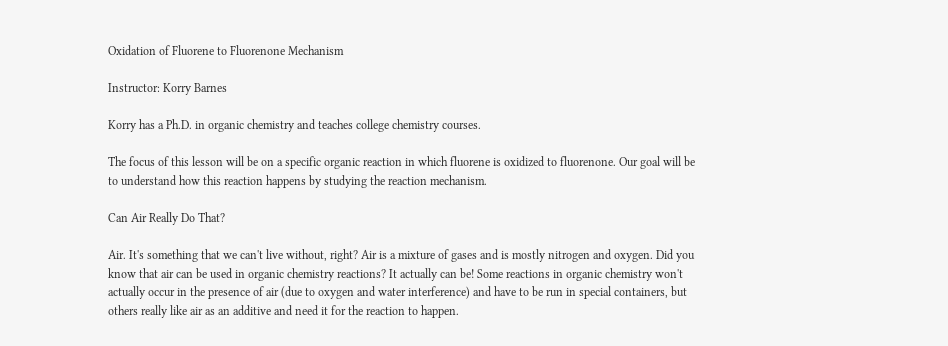Oxidation of Fluorene to Fluorenone Mechanism

Instructor: Korry Barnes

Korry has a Ph.D. in organic chemistry and teaches college chemistry courses.

The focus of this lesson will be on a specific organic reaction in which fluorene is oxidized to fluorenone. Our goal will be to understand how this reaction happens by studying the reaction mechanism.

Can Air Really Do That?

Air. It's something that we can't live without, right? Air is a mixture of gases and is mostly nitrogen and oxygen. Did you know that air can be used in organic chemistry reactions? It actually can be! Some reactions in organic chemistry won't actually occur in the presence of air (due to oxygen and water interference) and have to be run in special containers, but others really like air as an additive and need it for the reaction to happen.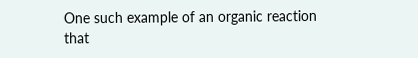One such example of an organic reaction that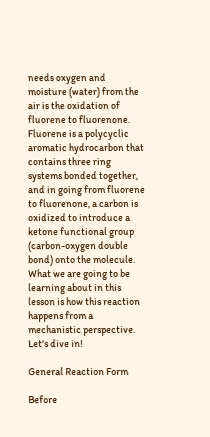needs oxygen and moisture (water) from the air is the oxidation of fluorene to fluorenone. Fluorene is a polycyclic aromatic hydrocarbon that contains three ring systems bonded together, and in going from fluorene to fluorenone, a carbon is oxidized to introduce a ketone functional group (carbon-oxygen double bond) onto the molecule. What we are going to be learning about in this lesson is how this reaction happens from a mechanistic perspective. Let's dive in!

General Reaction Form

Before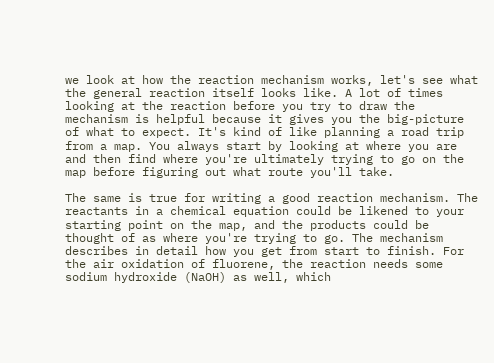we look at how the reaction mechanism works, let's see what the general reaction itself looks like. A lot of times looking at the reaction before you try to draw the mechanism is helpful because it gives you the big-picture of what to expect. It's kind of like planning a road trip from a map. You always start by looking at where you are and then find where you're ultimately trying to go on the map before figuring out what route you'll take.

The same is true for writing a good reaction mechanism. The reactants in a chemical equation could be likened to your starting point on the map, and the products could be thought of as where you're trying to go. The mechanism describes in detail how you get from start to finish. For the air oxidation of fluorene, the reaction needs some sodium hydroxide (NaOH) as well, which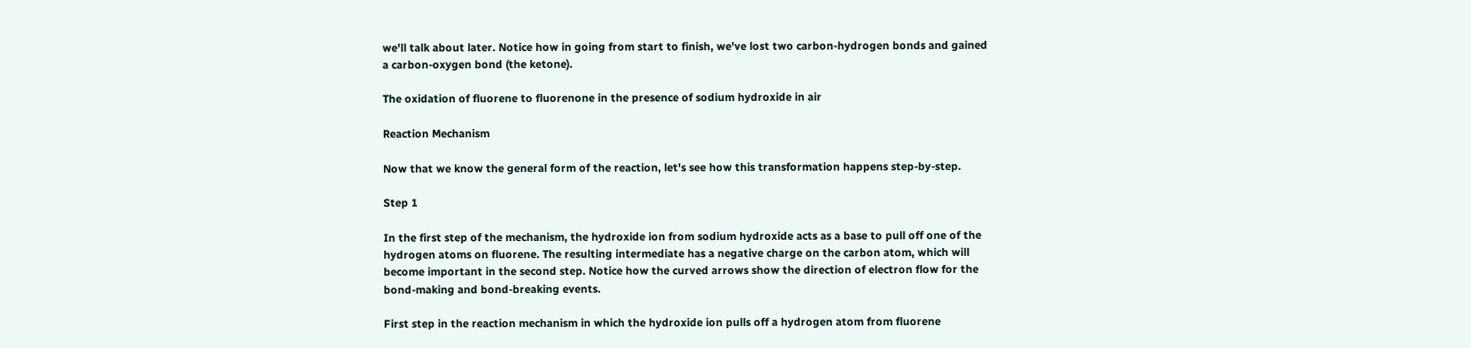we'll talk about later. Notice how in going from start to finish, we've lost two carbon-hydrogen bonds and gained a carbon-oxygen bond (the ketone).

The oxidation of fluorene to fluorenone in the presence of sodium hydroxide in air

Reaction Mechanism

Now that we know the general form of the reaction, let's see how this transformation happens step-by-step.

Step 1

In the first step of the mechanism, the hydroxide ion from sodium hydroxide acts as a base to pull off one of the hydrogen atoms on fluorene. The resulting intermediate has a negative charge on the carbon atom, which will become important in the second step. Notice how the curved arrows show the direction of electron flow for the bond-making and bond-breaking events.

First step in the reaction mechanism in which the hydroxide ion pulls off a hydrogen atom from fluorene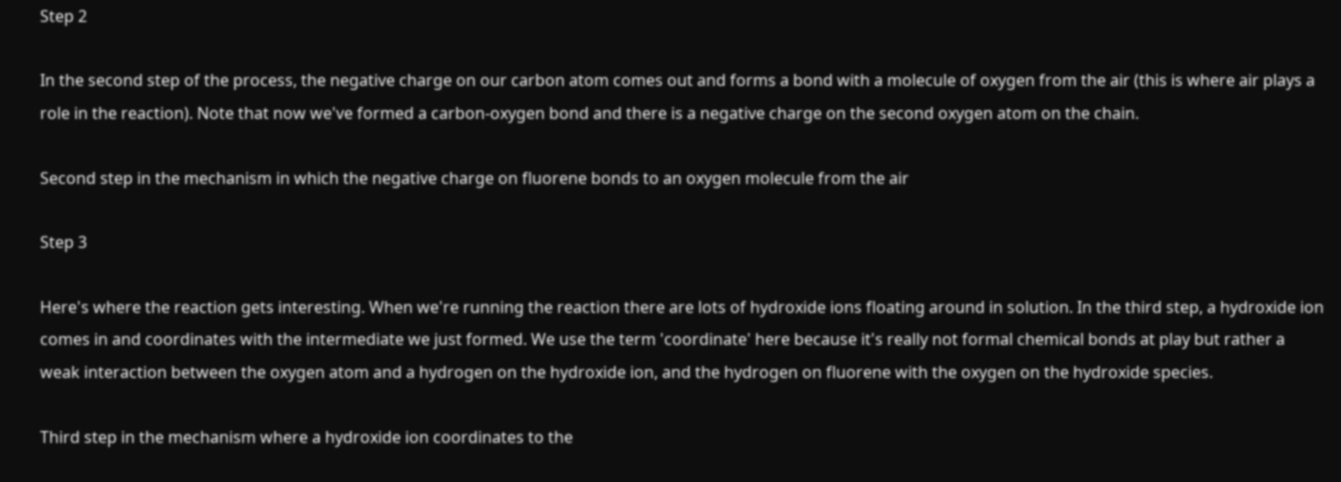Step 2

In the second step of the process, the negative charge on our carbon atom comes out and forms a bond with a molecule of oxygen from the air (this is where air plays a role in the reaction). Note that now we've formed a carbon-oxygen bond and there is a negative charge on the second oxygen atom on the chain.

Second step in the mechanism in which the negative charge on fluorene bonds to an oxygen molecule from the air

Step 3

Here's where the reaction gets interesting. When we're running the reaction there are lots of hydroxide ions floating around in solution. In the third step, a hydroxide ion comes in and coordinates with the intermediate we just formed. We use the term 'coordinate' here because it's really not formal chemical bonds at play but rather a weak interaction between the oxygen atom and a hydrogen on the hydroxide ion, and the hydrogen on fluorene with the oxygen on the hydroxide species.

Third step in the mechanism where a hydroxide ion coordinates to the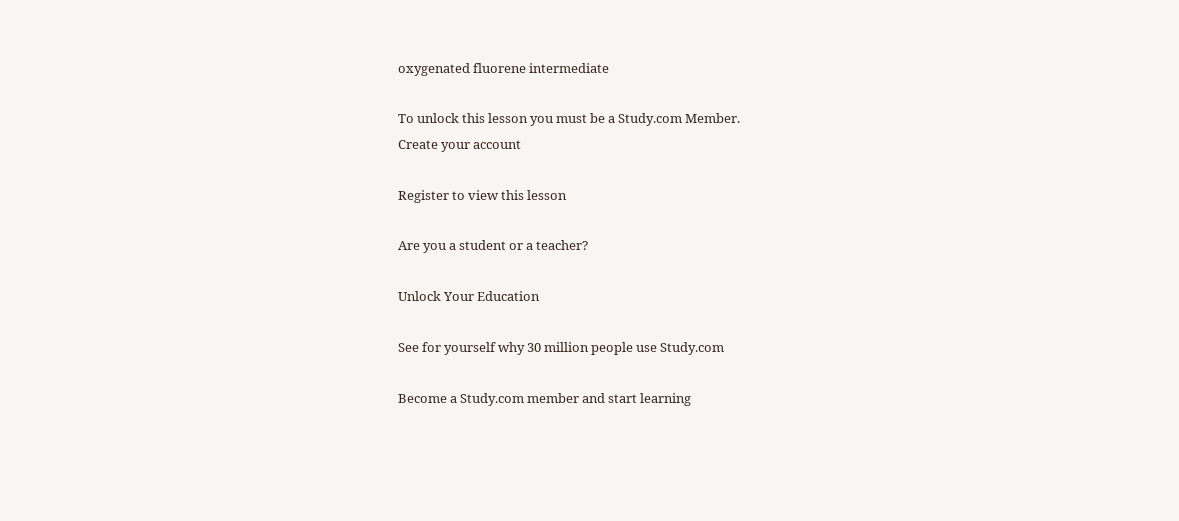oxygenated fluorene intermediate

To unlock this lesson you must be a Study.com Member.
Create your account

Register to view this lesson

Are you a student or a teacher?

Unlock Your Education

See for yourself why 30 million people use Study.com

Become a Study.com member and start learning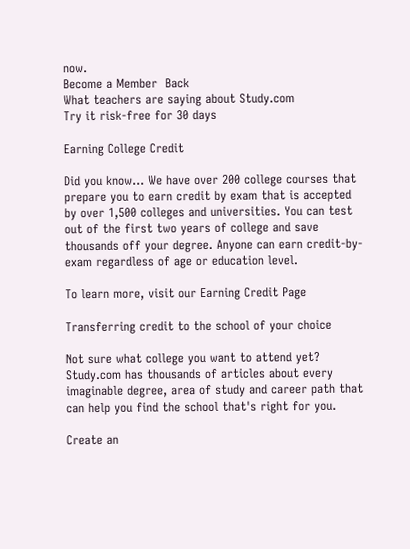now.
Become a Member  Back
What teachers are saying about Study.com
Try it risk-free for 30 days

Earning College Credit

Did you know… We have over 200 college courses that prepare you to earn credit by exam that is accepted by over 1,500 colleges and universities. You can test out of the first two years of college and save thousands off your degree. Anyone can earn credit-by-exam regardless of age or education level.

To learn more, visit our Earning Credit Page

Transferring credit to the school of your choice

Not sure what college you want to attend yet? Study.com has thousands of articles about every imaginable degree, area of study and career path that can help you find the school that's right for you.

Create an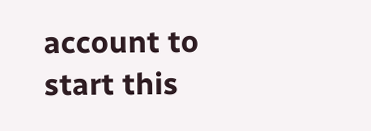account to start this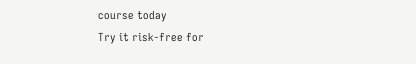course today
Try it risk-free for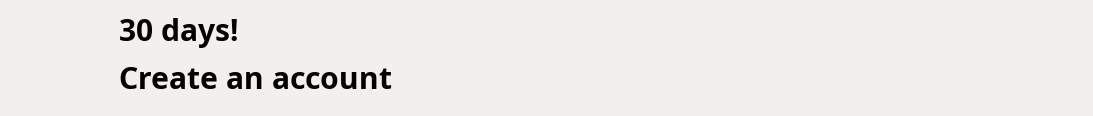30 days!
Create an account